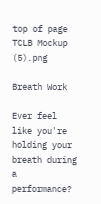top of page
TCLB Mockup  (5).png

Breath Work

Ever feel like you're holding your breath during a performance?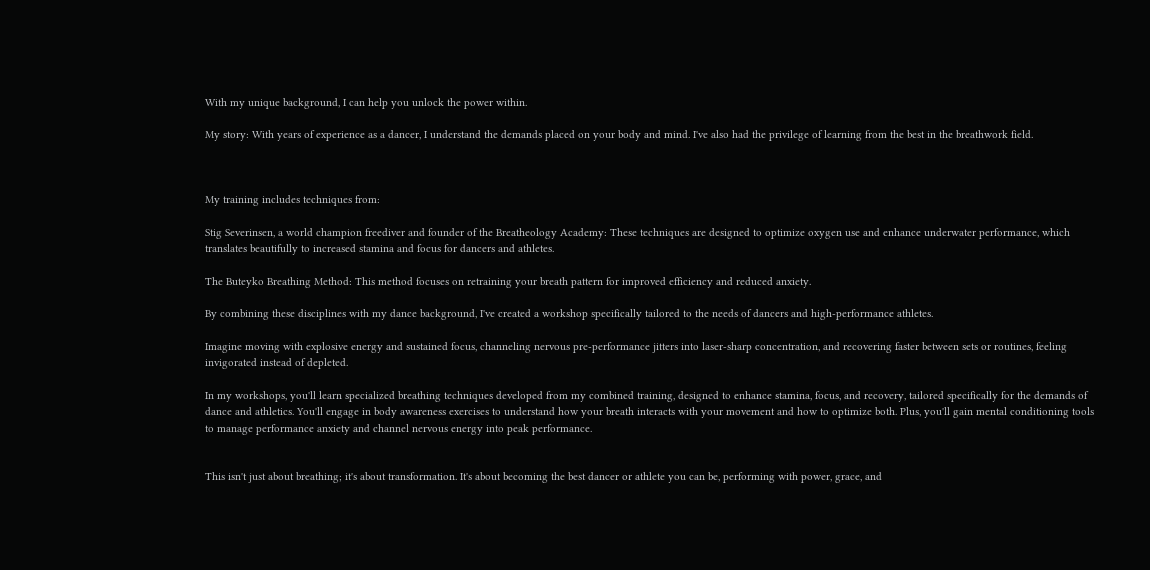With my unique background, I can help you unlock the power within.

My story: With years of experience as a dancer, I understand the demands placed on your body and mind. I've also had the privilege of learning from the best in the breathwork field.



My training includes techniques from:

Stig Severinsen, a world champion freediver and founder of the Breatheology Academy: These techniques are designed to optimize oxygen use and enhance underwater performance, which translates beautifully to increased stamina and focus for dancers and athletes.

The Buteyko Breathing Method: This method focuses on retraining your breath pattern for improved efficiency and reduced anxiety.

By combining these disciplines with my dance background, I've created a workshop specifically tailored to the needs of dancers and high-performance athletes.

Imagine moving with explosive energy and sustained focus, channeling nervous pre-performance jitters into laser-sharp concentration, and recovering faster between sets or routines, feeling invigorated instead of depleted.

In my workshops, you'll learn specialized breathing techniques developed from my combined training, designed to enhance stamina, focus, and recovery, tailored specifically for the demands of dance and athletics. You'll engage in body awareness exercises to understand how your breath interacts with your movement and how to optimize both. Plus, you'll gain mental conditioning tools to manage performance anxiety and channel nervous energy into peak performance.


This isn't just about breathing; it's about transformation. It's about becoming the best dancer or athlete you can be, performing with power, grace, and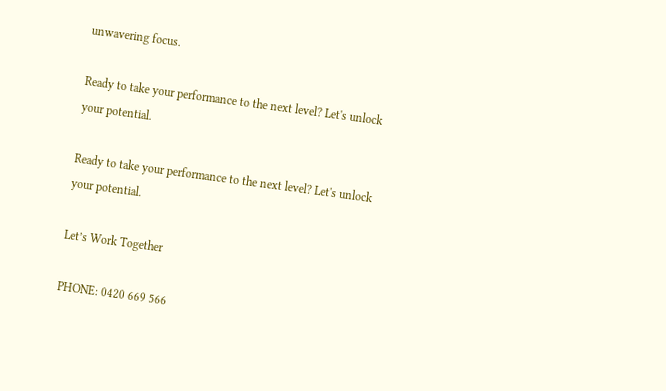unwavering focus.

Ready to take your performance to the next level? Let's unlock your potential.

Ready to take your performance to the next level? Let's unlock your potential.

Let’s Work Together

PHONE: 0420 669 566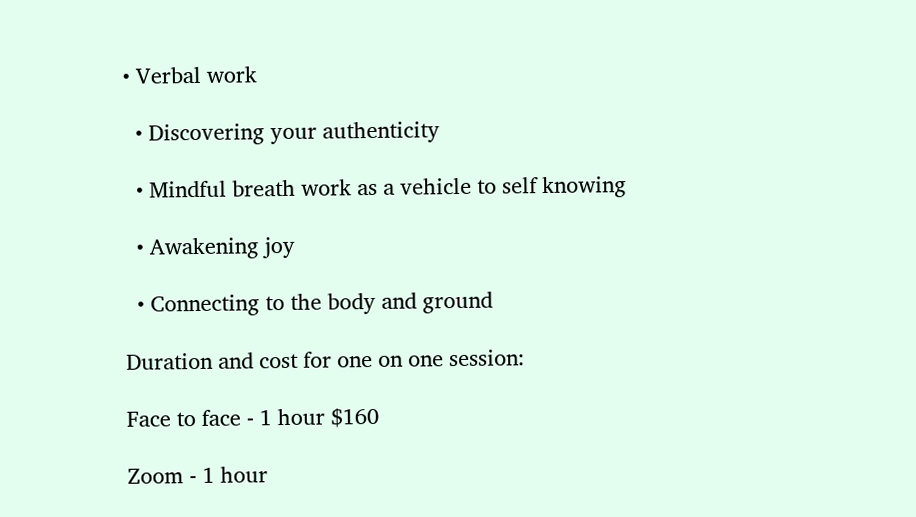• Verbal work

  • Discovering your authenticity

  • Mindful breath work as a vehicle to self knowing

  • Awakening joy

  • Connecting to the body and ground

Duration and cost for one on one session:

Face to face - 1 hour $160

Zoom - 1 hour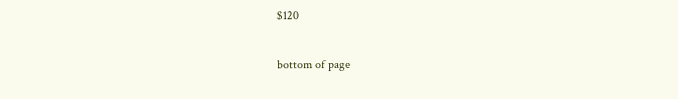$120

bottom of page